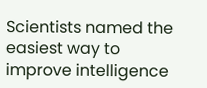Scientists named the easiest way to improve intelligence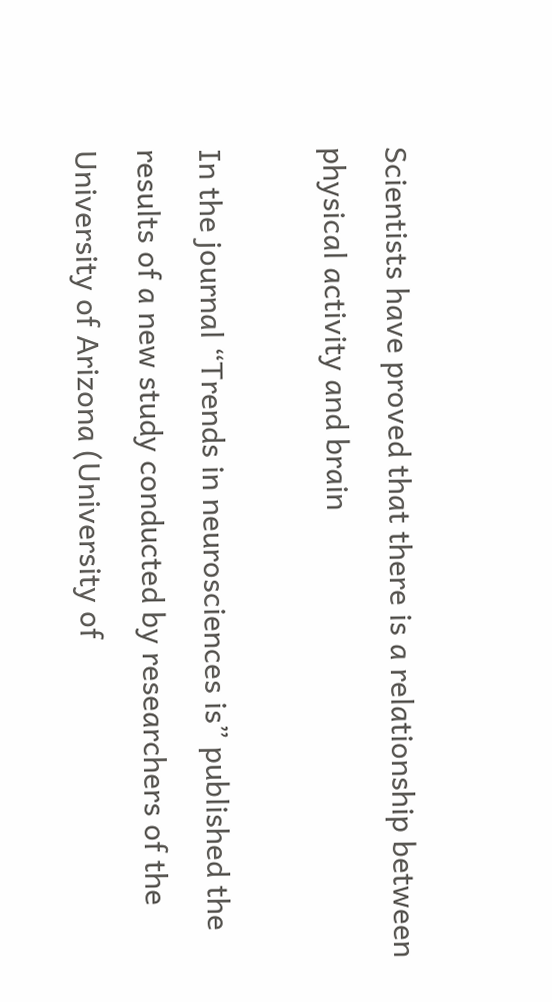Scientists have proved that there is a relationship between physical activity and brain

In the journal “Trends in neurosciences is” published the results of a new study conducted by researchers of the University of Arizona (University of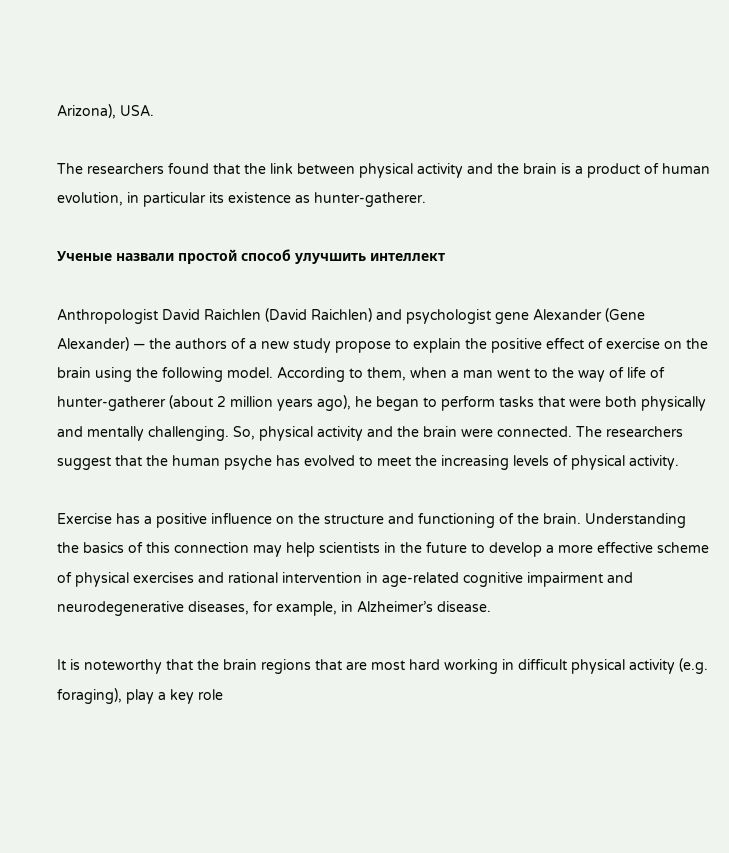Arizona), USA.

The researchers found that the link between physical activity and the brain is a product of human evolution, in particular its existence as hunter-gatherer.

Ученые назвали простой способ улучшить интеллект

Anthropologist David Raichlen (David Raichlen) and psychologist gene Alexander (Gene Alexander) — the authors of a new study propose to explain the positive effect of exercise on the brain using the following model. According to them, when a man went to the way of life of hunter-gatherer (about 2 million years ago), he began to perform tasks that were both physically and mentally challenging. So, physical activity and the brain were connected. The researchers suggest that the human psyche has evolved to meet the increasing levels of physical activity.

Exercise has a positive influence on the structure and functioning of the brain. Understanding the basics of this connection may help scientists in the future to develop a more effective scheme of physical exercises and rational intervention in age-related cognitive impairment and neurodegenerative diseases, for example, in Alzheimer’s disease.

It is noteworthy that the brain regions that are most hard working in difficult physical activity (e.g. foraging), play a key role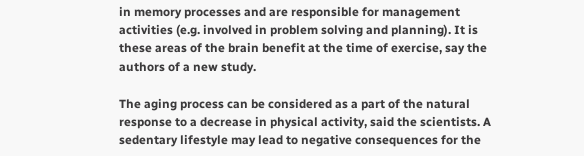in memory processes and are responsible for management activities (e.g. involved in problem solving and planning). It is these areas of the brain benefit at the time of exercise, say the authors of a new study.

The aging process can be considered as a part of the natural response to a decrease in physical activity, said the scientists. A sedentary lifestyle may lead to negative consequences for the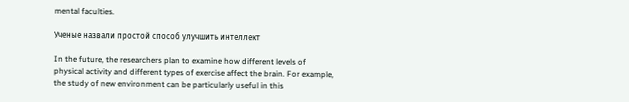mental faculties.

Ученые назвали простой способ улучшить интеллект

In the future, the researchers plan to examine how different levels of physical activity and different types of exercise affect the brain. For example, the study of new environment can be particularly useful in this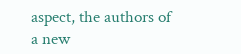aspect, the authors of a new